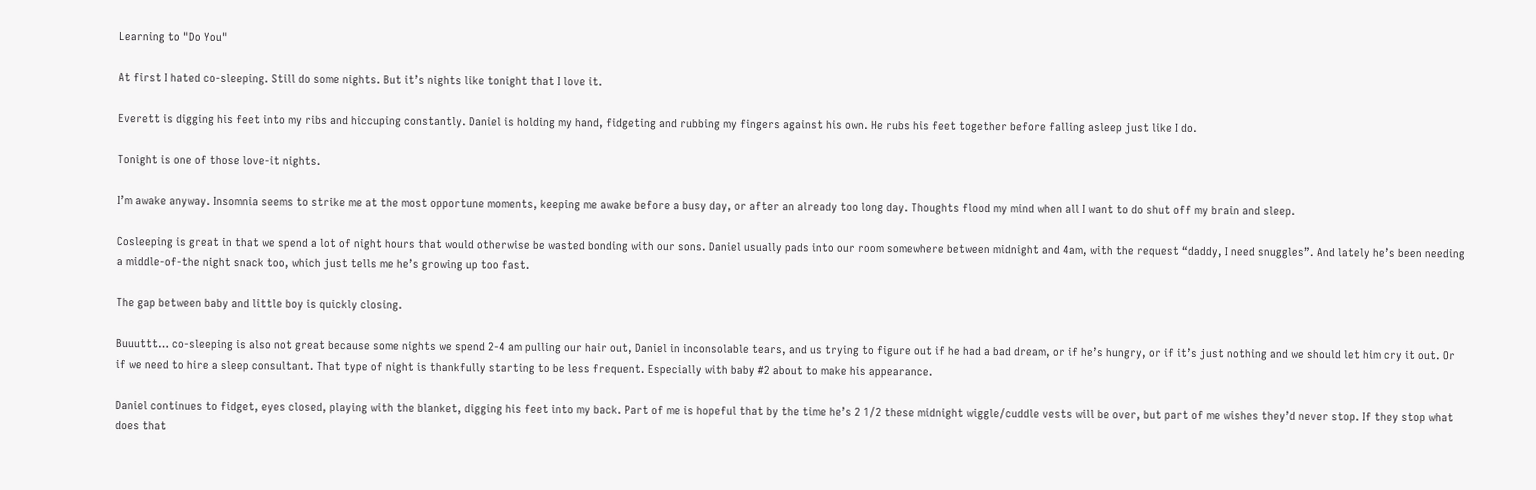Learning to "Do You"

At first I hated co-sleeping. Still do some nights. But it’s nights like tonight that I love it.

Everett is digging his feet into my ribs and hiccuping constantly. Daniel is holding my hand, fidgeting and rubbing my fingers against his own. He rubs his feet together before falling asleep just like I do.

Tonight is one of those love-it nights.

I’m awake anyway. Insomnia seems to strike me at the most opportune moments, keeping me awake before a busy day, or after an already too long day. Thoughts flood my mind when all I want to do shut off my brain and sleep.

Cosleeping is great in that we spend a lot of night hours that would otherwise be wasted bonding with our sons. Daniel usually pads into our room somewhere between midnight and 4am, with the request “daddy, I need snuggles”. And lately he’s been needing a middle-of-the night snack too, which just tells me he’s growing up too fast.

The gap between baby and little boy is quickly closing.

Buuuttt… co-sleeping is also not great because some nights we spend 2-4 am pulling our hair out, Daniel in inconsolable tears, and us trying to figure out if he had a bad dream, or if he’s hungry, or if it’s just nothing and we should let him cry it out. Or if we need to hire a sleep consultant. That type of night is thankfully starting to be less frequent. Especially with baby #2 about to make his appearance.

Daniel continues to fidget, eyes closed, playing with the blanket, digging his feet into my back. Part of me is hopeful that by the time he’s 2 1/2 these midnight wiggle/cuddle vests will be over, but part of me wishes they’d never stop. If they stop what does that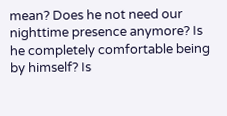mean? Does he not need our nighttime presence anymore? Is he completely comfortable being by himself? Is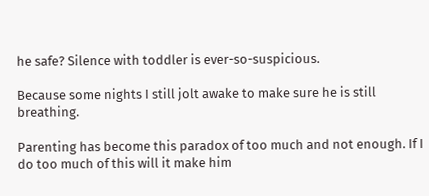he safe? Silence with toddler is ever-so-suspicious.

Because some nights I still jolt awake to make sure he is still breathing.

Parenting has become this paradox of too much and not enough. If I do too much of this will it make him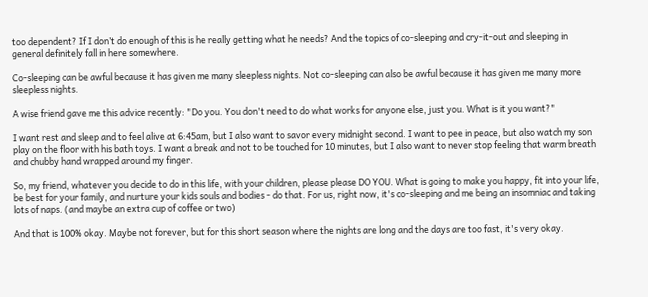too dependent? If I don’t do enough of this is he really getting what he needs? And the topics of co-sleeping and cry-it-out and sleeping in general definitely fall in here somewhere.

Co-sleeping can be awful because it has given me many sleepless nights. Not co-sleeping can also be awful because it has given me many more sleepless nights.

A wise friend gave me this advice recently: "Do you. You don't need to do what works for anyone else, just you. What is it you want?"

I want rest and sleep and to feel alive at 6:45am, but I also want to savor every midnight second. I want to pee in peace, but also watch my son play on the floor with his bath toys. I want a break and not to be touched for 10 minutes, but I also want to never stop feeling that warm breath and chubby hand wrapped around my finger.

So, my friend, whatever you decide to do in this life, with your children, please please DO YOU. What is going to make you happy, fit into your life, be best for your family, and nurture your kids souls and bodies - do that. For us, right now, it's co-sleeping and me being an insomniac and taking lots of naps. (and maybe an extra cup of coffee or two)

And that is 100% okay. Maybe not forever, but for this short season where the nights are long and the days are too fast, it's very okay.